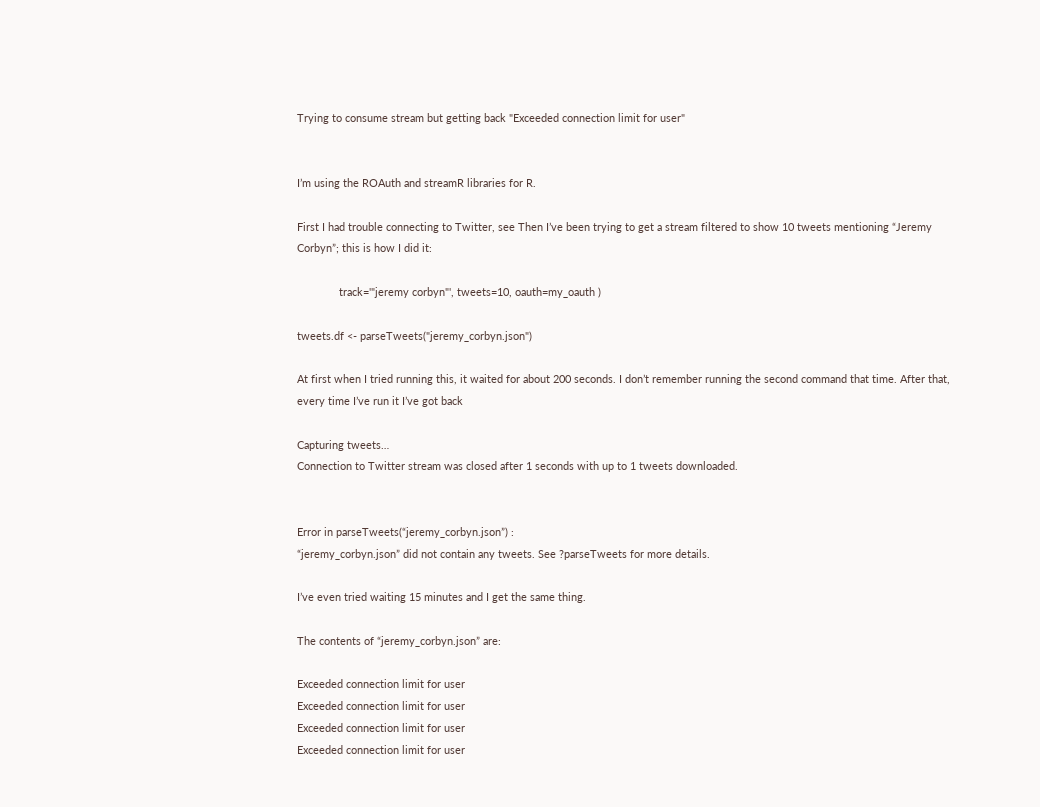Trying to consume stream but getting back "Exceeded connection limit for user"


I’m using the ROAuth and streamR libraries for R.

First I had trouble connecting to Twitter, see Then I’ve been trying to get a stream filtered to show 10 tweets mentioning “Jeremy Corbyn”; this is how I did it:

              track='"jeremy corbyn"', tweets=10, oauth=my_oauth )

tweets.df <- parseTweets("jeremy_corbyn.json")

At first when I tried running this, it waited for about 200 seconds. I don’t remember running the second command that time. After that, every time I’ve run it I’ve got back

Capturing tweets…
Connection to Twitter stream was closed after 1 seconds with up to 1 tweets downloaded.


Error in parseTweets(“jeremy_corbyn.json”) :
“jeremy_corbyn.json” did not contain any tweets. See ?parseTweets for more details.

I’ve even tried waiting 15 minutes and I get the same thing.

The contents of “jeremy_corbyn.json” are:

Exceeded connection limit for user
Exceeded connection limit for user
Exceeded connection limit for user
Exceeded connection limit for user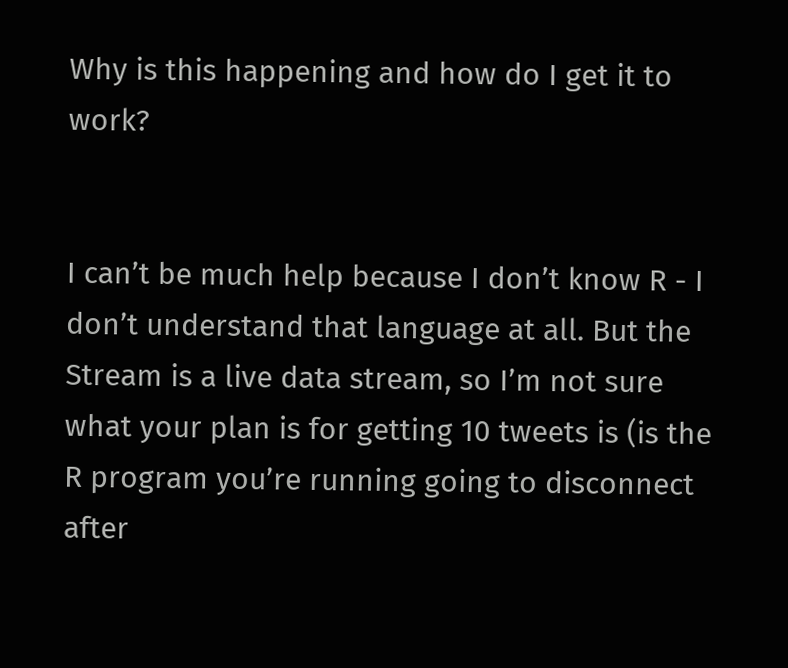Why is this happening and how do I get it to work?


I can’t be much help because I don’t know R - I don’t understand that language at all. But the Stream is a live data stream, so I’m not sure what your plan is for getting 10 tweets is (is the R program you’re running going to disconnect after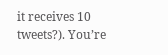it receives 10 tweets?). You’re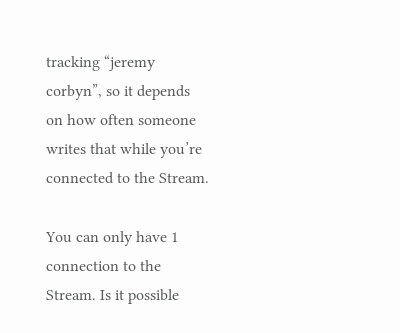tracking “jeremy corbyn”, so it depends on how often someone writes that while you’re connected to the Stream.

You can only have 1 connection to the Stream. Is it possible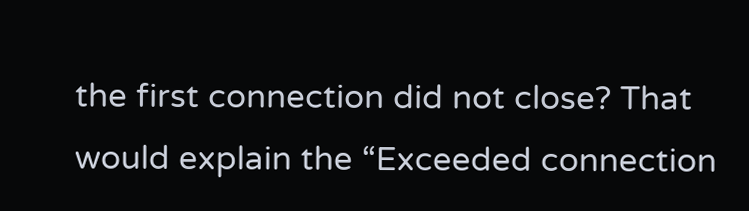the first connection did not close? That would explain the “Exceeded connection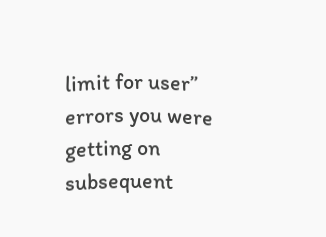limit for user” errors you were getting on subsequent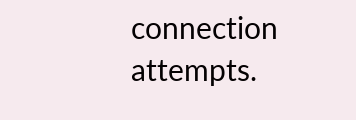connection attempts.